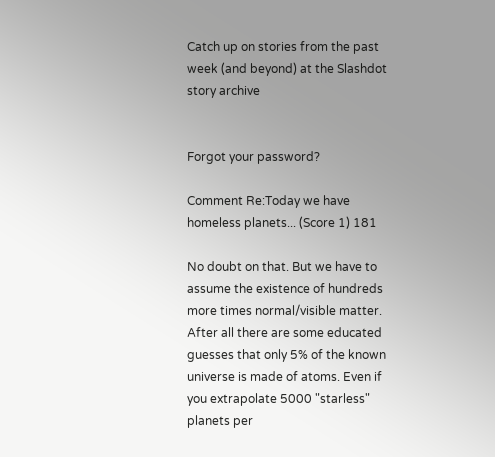Catch up on stories from the past week (and beyond) at the Slashdot story archive


Forgot your password?

Comment Re:Today we have homeless planets... (Score 1) 181

No doubt on that. But we have to assume the existence of hundreds more times normal/visible matter. After all there are some educated guesses that only 5% of the known universe is made of atoms. Even if you extrapolate 5000 "starless" planets per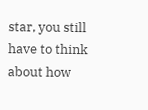star, you still have to think about how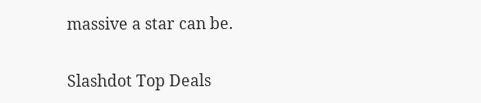massive a star can be.

Slashdot Top Deals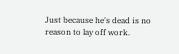Just because he's dead is no reason to lay off work.